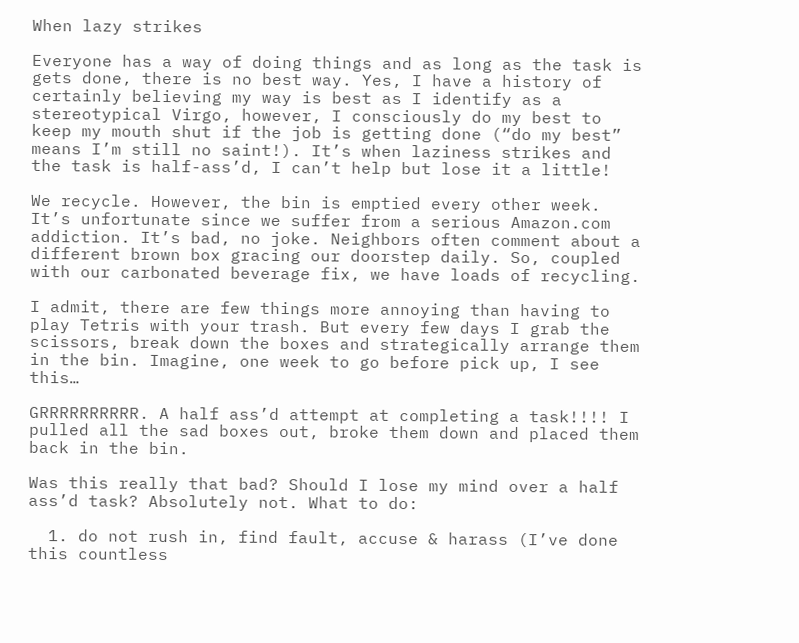When lazy strikes

Everyone has a way of doing things and as long as the task is gets done, there is no best way. Yes, I have a history of certainly believing my way is best as I identify as a stereotypical Virgo, however, I consciously do my best to keep my mouth shut if the job is getting done (“do my best” means I’m still no saint!). It’s when laziness strikes and the task is half-ass’d, I can’t help but lose it a little!

We recycle. However, the bin is emptied every other week. It’s unfortunate since we suffer from a serious Amazon.com addiction. It’s bad, no joke. Neighbors often comment about a different brown box gracing our doorstep daily. So, coupled with our carbonated beverage fix, we have loads of recycling.

I admit, there are few things more annoying than having to play Tetris with your trash. But every few days I grab the scissors, break down the boxes and strategically arrange them in the bin. Imagine, one week to go before pick up, I see this…

GRRRRRRRRRR. A half ass’d attempt at completing a task!!!! I pulled all the sad boxes out, broke them down and placed them back in the bin.

Was this really that bad? Should I lose my mind over a half ass’d task? Absolutely not. What to do:

  1. do not rush in, find fault, accuse & harass (I’ve done this countless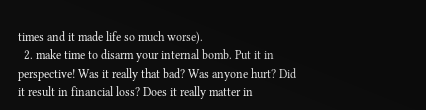times and it made life so much worse).
  2. make time to disarm your internal bomb. Put it in perspective! Was it really that bad? Was anyone hurt? Did it result in financial loss? Does it really matter in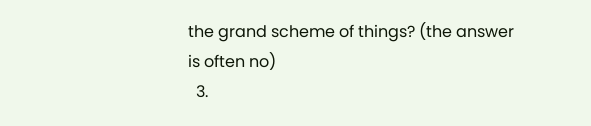the grand scheme of things? (the answer is often no)
  3.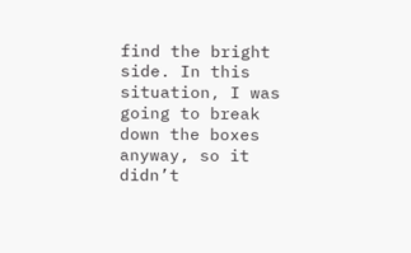find the bright side. In this situation, I was going to break down the boxes anyway, so it didn’t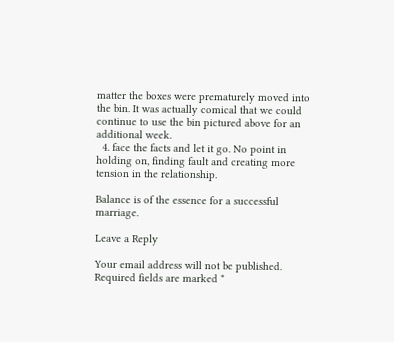matter the boxes were prematurely moved into the bin. It was actually comical that we could continue to use the bin pictured above for an additional week.
  4. face the facts and let it go. No point in holding on, finding fault and creating more tension in the relationship.

Balance is of the essence for a successful marriage.

Leave a Reply

Your email address will not be published. Required fields are marked *